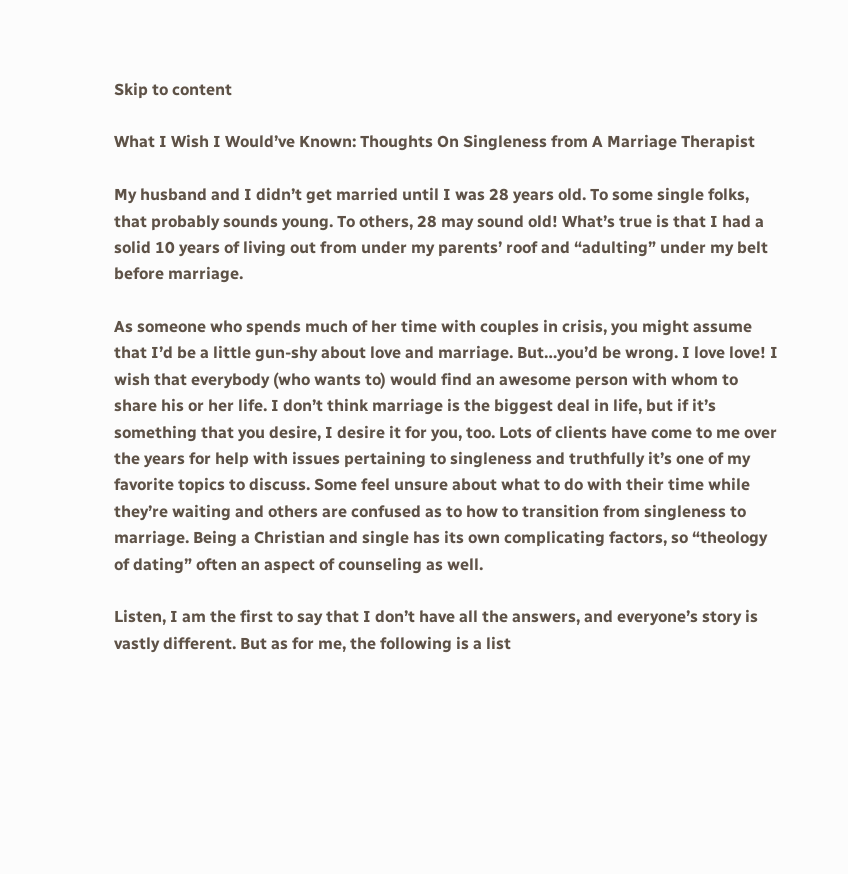Skip to content

What I Wish I Would’ve Known: Thoughts On Singleness from A Marriage Therapist

My husband and I didn’t get married until I was 28 years old. To some single folks, that probably sounds young. To others, 28 may sound old! What’s true is that I had a solid 10 years of living out from under my parents’ roof and “adulting” under my belt before marriage.

As someone who spends much of her time with couples in crisis, you might assume that I’d be a little gun-shy about love and marriage. But…you’d be wrong. I love love! I wish that everybody (who wants to) would find an awesome person with whom to share his or her life. I don’t think marriage is the biggest deal in life, but if it’s something that you desire, I desire it for you, too. Lots of clients have come to me over the years for help with issues pertaining to singleness and truthfully it’s one of my favorite topics to discuss. Some feel unsure about what to do with their time while they’re waiting and others are confused as to how to transition from singleness to marriage. Being a Christian and single has its own complicating factors, so “theology of dating” often an aspect of counseling as well.

Listen, I am the first to say that I don’t have all the answers, and everyone’s story is vastly different. But as for me, the following is a list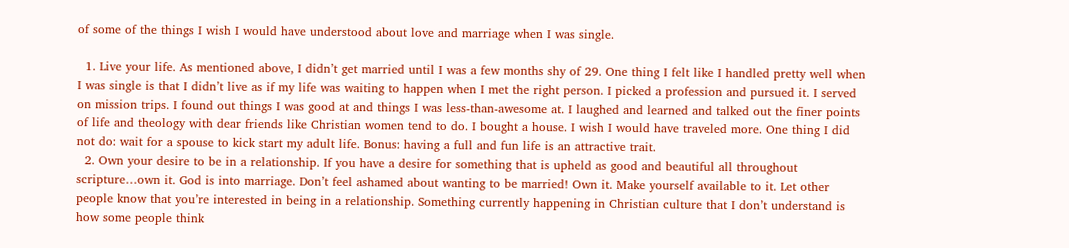of some of the things I wish I would have understood about love and marriage when I was single.

  1. Live your life. As mentioned above, I didn’t get married until I was a few months shy of 29. One thing I felt like I handled pretty well when I was single is that I didn’t live as if my life was waiting to happen when I met the right person. I picked a profession and pursued it. I served on mission trips. I found out things I was good at and things I was less-than-awesome at. I laughed and learned and talked out the finer points of life and theology with dear friends like Christian women tend to do. I bought a house. I wish I would have traveled more. One thing I did not do: wait for a spouse to kick start my adult life. Bonus: having a full and fun life is an attractive trait.
  2. Own your desire to be in a relationship. If you have a desire for something that is upheld as good and beautiful all throughout scripture…own it. God is into marriage. Don’t feel ashamed about wanting to be married! Own it. Make yourself available to it. Let other people know that you’re interested in being in a relationship. Something currently happening in Christian culture that I don’t understand is how some people think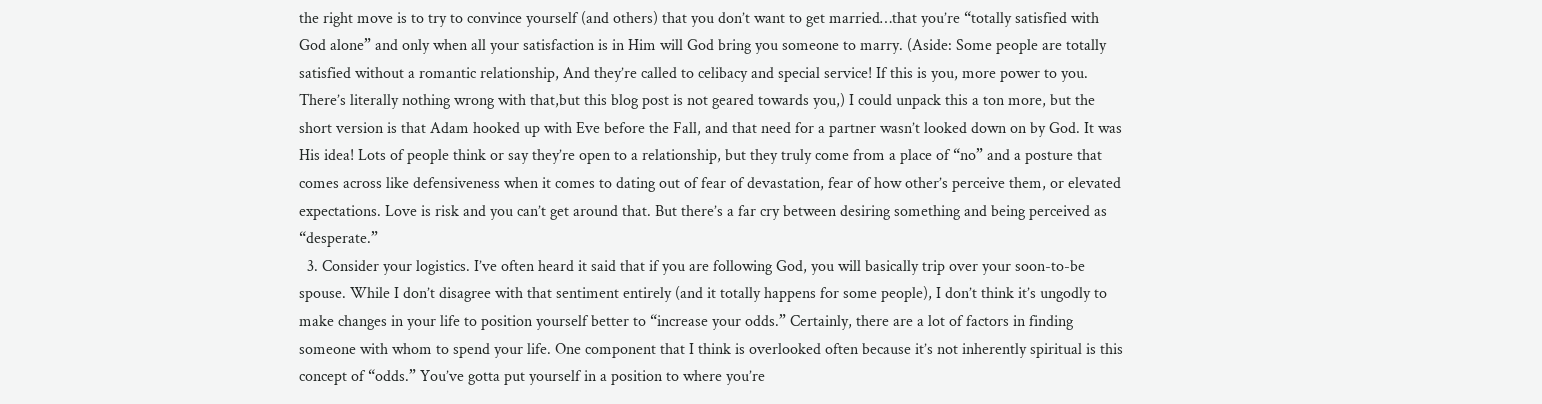the right move is to try to convince yourself (and others) that you don’t want to get married…that you’re “totally satisfied with God alone” and only when all your satisfaction is in Him will God bring you someone to marry. (Aside: Some people are totally satisfied without a romantic relationship, And they’re called to celibacy and special service! If this is you, more power to you. There’s literally nothing wrong with that,but this blog post is not geared towards you,) I could unpack this a ton more, but the short version is that Adam hooked up with Eve before the Fall, and that need for a partner wasn’t looked down on by God. It was His idea! Lots of people think or say they’re open to a relationship, but they truly come from a place of “no” and a posture that comes across like defensiveness when it comes to dating out of fear of devastation, fear of how other’s perceive them, or elevated expectations. Love is risk and you can’t get around that. But there’s a far cry between desiring something and being perceived as “desperate.”
  3. Consider your logistics. I’ve often heard it said that if you are following God, you will basically trip over your soon-to-be spouse. While I don’t disagree with that sentiment entirely (and it totally happens for some people), I don’t think it’s ungodly to make changes in your life to position yourself better to “increase your odds.” Certainly, there are a lot of factors in finding someone with whom to spend your life. One component that I think is overlooked often because it’s not inherently spiritual is this concept of “odds.” You’ve gotta put yourself in a position to where you’re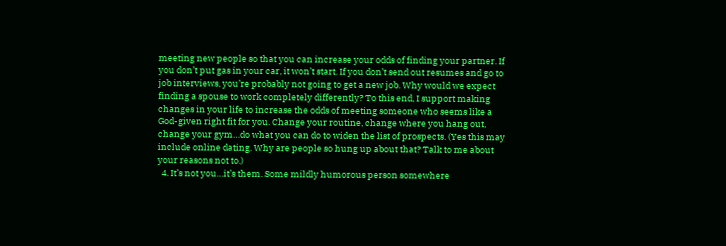meeting new people so that you can increase your odds of finding your partner. If you don’t put gas in your car, it won’t start. If you don’t send out resumes and go to job interviews, you’re probably not going to get a new job. Why would we expect finding a spouse to work completely differently? To this end, I support making changes in your life to increase the odds of meeting someone who seems like a God-given right fit for you. Change your routine, change where you hang out, change your gym…do what you can do to widen the list of prospects. (Yes this may include online dating. Why are people so hung up about that? Talk to me about your reasons not to.)
  4. It’s not you…it’s them. Some mildly humorous person somewhere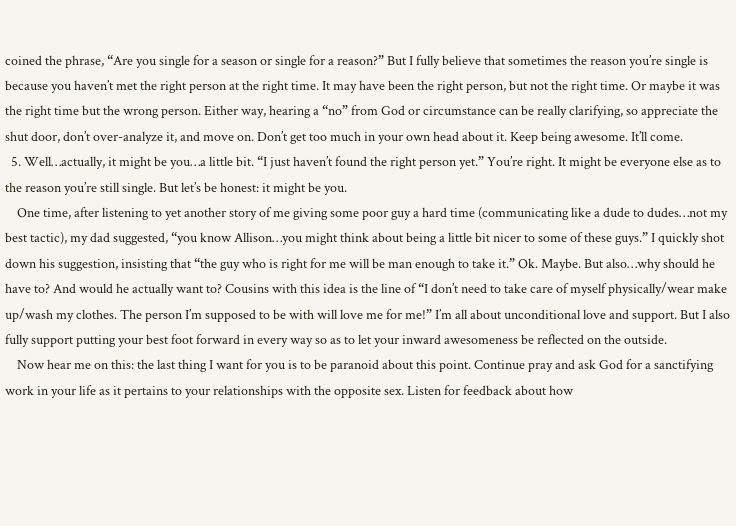coined the phrase, “Are you single for a season or single for a reason?” But I fully believe that sometimes the reason you’re single is because you haven’t met the right person at the right time. It may have been the right person, but not the right time. Or maybe it was the right time but the wrong person. Either way, hearing a “no” from God or circumstance can be really clarifying, so appreciate the shut door, don’t over-analyze it, and move on. Don’t get too much in your own head about it. Keep being awesome. It’ll come.
  5. Well…actually, it might be you…a little bit. “I just haven’t found the right person yet.” You’re right. It might be everyone else as to the reason you’re still single. But let’s be honest: it might be you.
    One time, after listening to yet another story of me giving some poor guy a hard time (communicating like a dude to dudes…not my best tactic), my dad suggested, “you know Allison…you might think about being a little bit nicer to some of these guys.” I quickly shot down his suggestion, insisting that “the guy who is right for me will be man enough to take it.” Ok. Maybe. But also…why should he have to? And would he actually want to? Cousins with this idea is the line of “I don’t need to take care of myself physically/wear make up/wash my clothes. The person I’m supposed to be with will love me for me!” I’m all about unconditional love and support. But I also fully support putting your best foot forward in every way so as to let your inward awesomeness be reflected on the outside.
    Now hear me on this: the last thing I want for you is to be paranoid about this point. Continue pray and ask God for a sanctifying work in your life as it pertains to your relationships with the opposite sex. Listen for feedback about how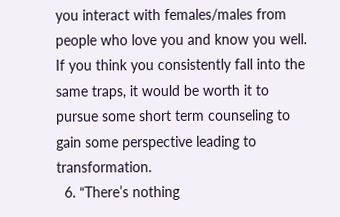you interact with females/males from people who love you and know you well. If you think you consistently fall into the same traps, it would be worth it to pursue some short term counseling to gain some perspective leading to transformation.
  6. “There’s nothing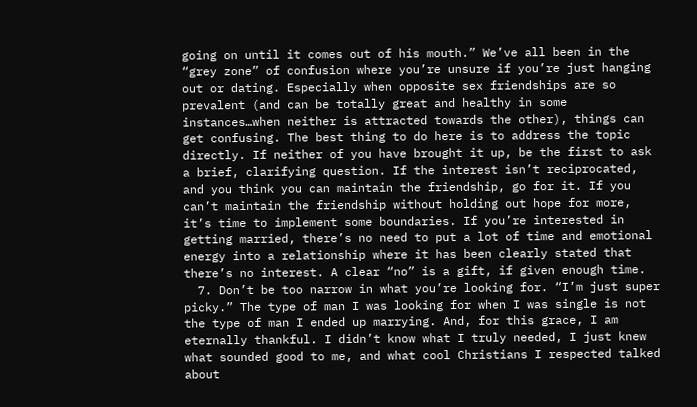going on until it comes out of his mouth.” We’ve all been in the “grey zone” of confusion where you’re unsure if you’re just hanging out or dating. Especially when opposite sex friendships are so prevalent (and can be totally great and healthy in some instances…when neither is attracted towards the other), things can get confusing. The best thing to do here is to address the topic directly. If neither of you have brought it up, be the first to ask a brief, clarifying question. If the interest isn’t reciprocated, and you think you can maintain the friendship, go for it. If you can’t maintain the friendship without holding out hope for more, it’s time to implement some boundaries. If you’re interested in getting married, there’s no need to put a lot of time and emotional energy into a relationship where it has been clearly stated that there’s no interest. A clear “no” is a gift, if given enough time.
  7. Don’t be too narrow in what you’re looking for. “I’m just super picky.” The type of man I was looking for when I was single is not the type of man I ended up marrying. And, for this grace, I am eternally thankful. I didn’t know what I truly needed, I just knew what sounded good to me, and what cool Christians I respected talked about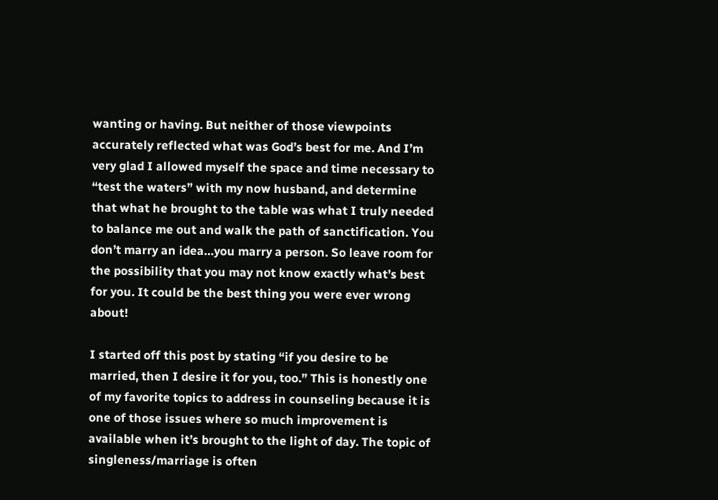wanting or having. But neither of those viewpoints accurately reflected what was God’s best for me. And I’m very glad I allowed myself the space and time necessary to “test the waters” with my now husband, and determine that what he brought to the table was what I truly needed to balance me out and walk the path of sanctification. You don’t marry an idea…you marry a person. So leave room for the possibility that you may not know exactly what’s best for you. It could be the best thing you were ever wrong about!

I started off this post by stating “if you desire to be married, then I desire it for you, too.” This is honestly one of my favorite topics to address in counseling because it is one of those issues where so much improvement is available when it’s brought to the light of day. The topic of singleness/marriage is often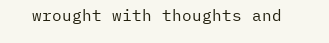wrought with thoughts and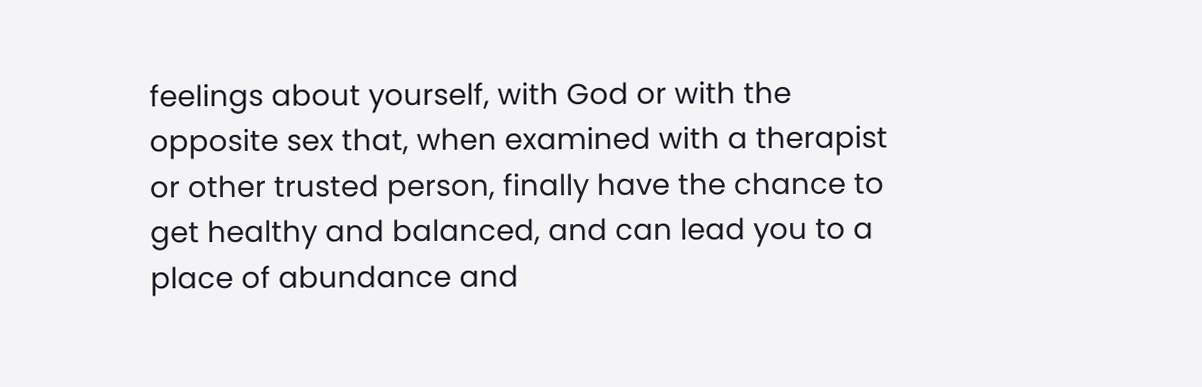feelings about yourself, with God or with the opposite sex that, when examined with a therapist or other trusted person, finally have the chance to get healthy and balanced, and can lead you to a place of abundance and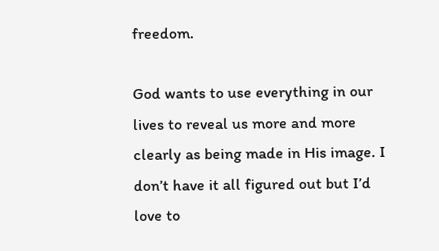freedom.

God wants to use everything in our lives to reveal us more and more clearly as being made in His image. I don’t have it all figured out but I’d love to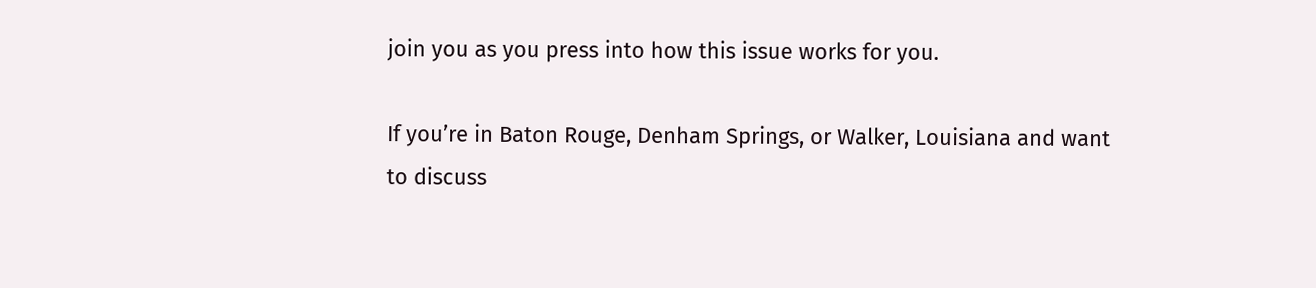join you as you press into how this issue works for you.

If you’re in Baton Rouge, Denham Springs, or Walker, Louisiana and want to discuss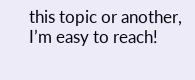this topic or another, I’m easy to reach!